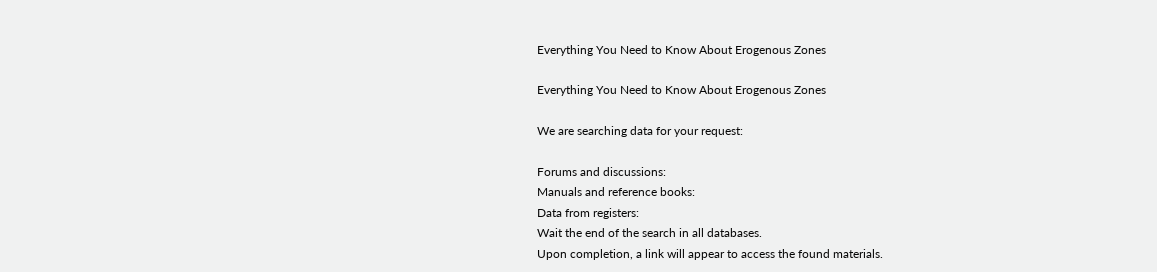Everything You Need to Know About Erogenous Zones

Everything You Need to Know About Erogenous Zones

We are searching data for your request:

Forums and discussions:
Manuals and reference books:
Data from registers:
Wait the end of the search in all databases.
Upon completion, a link will appear to access the found materials.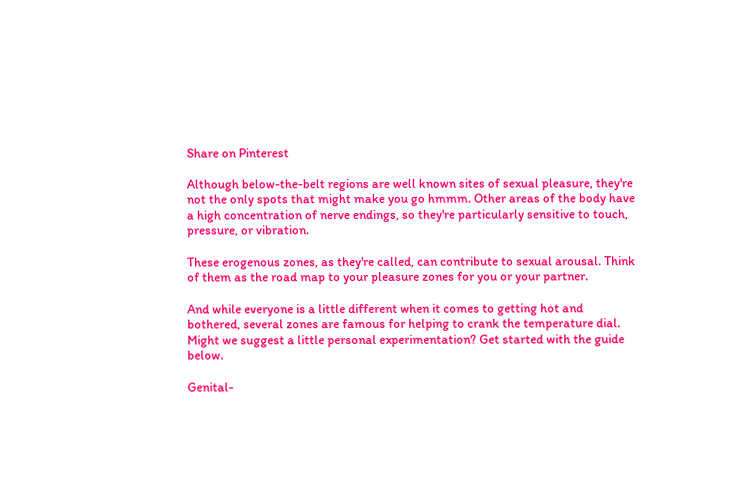Share on Pinterest

Although below-the-belt regions are well known sites of sexual pleasure, they're not the only spots that might make you go hmmm. Other areas of the body have a high concentration of nerve endings, so they're particularly sensitive to touch, pressure, or vibration.

These erogenous zones, as they're called, can contribute to sexual arousal. Think of them as the road map to your pleasure zones for you or your partner.

And while everyone is a little different when it comes to getting hot and bothered, several zones are famous for helping to crank the temperature dial. Might we suggest a little personal experimentation? Get started with the guide below.

Genital-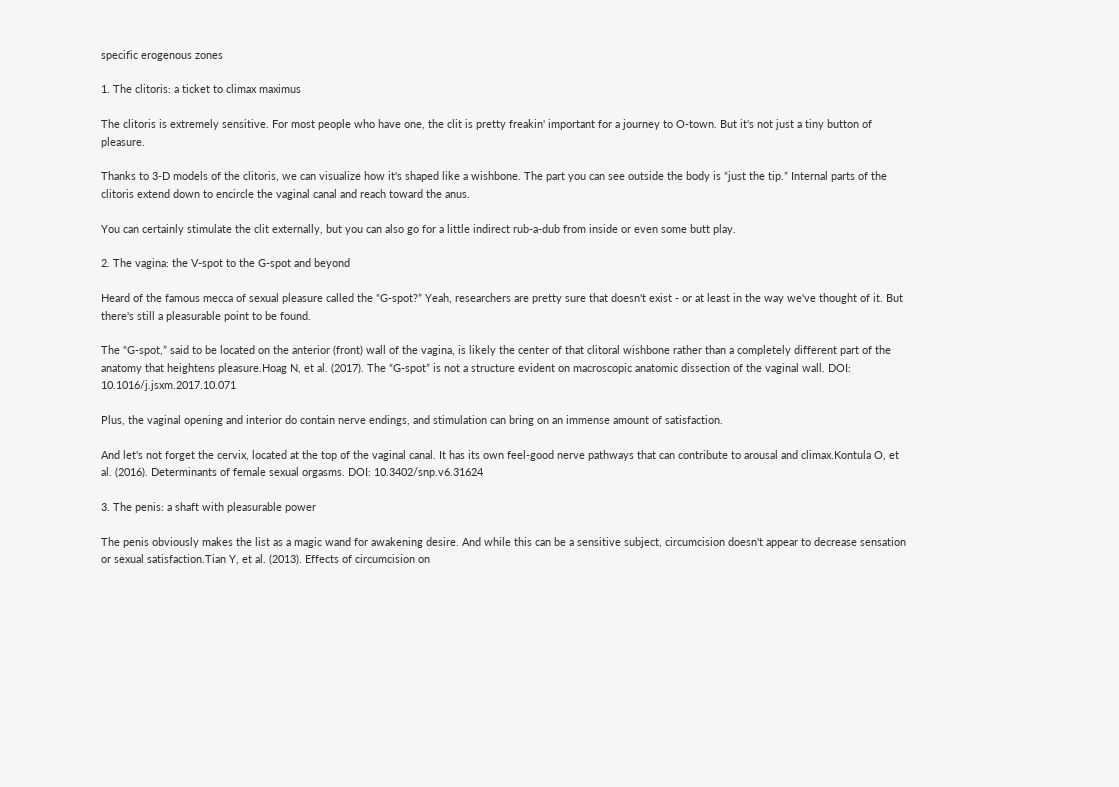specific erogenous zones

1. The clitoris: a ticket to climax maximus

The clitoris is extremely sensitive. For most people who have one, the clit is pretty freakin' important for a journey to O-town. But it's not just a tiny button of pleasure.

Thanks to 3-D models of the clitoris, we can visualize how it's shaped like a wishbone. The part you can see outside the body is “just the tip.” Internal parts of the clitoris extend down to encircle the vaginal canal and reach toward the anus.

You can certainly stimulate the clit externally, but you can also go for a little indirect rub-a-dub from inside or even some butt play.

2. The vagina: the V-spot to the G-spot and beyond

Heard of the famous mecca of sexual pleasure called the “G-spot?” Yeah, researchers are pretty sure that doesn't exist - or at least in the way we've thought of it. But there's still a pleasurable point to be found.

The “G-spot,” said to be located on the anterior (front) wall of the vagina, is likely the center of that clitoral wishbone rather than a completely different part of the anatomy that heightens pleasure.Hoag N, et al. (2017). The “G-spot” is not a structure evident on macroscopic anatomic dissection of the vaginal wall. DOI: 10.1016/j.jsxm.2017.10.071

Plus, the vaginal opening and interior do contain nerve endings, and stimulation can bring on an immense amount of satisfaction.

And let's not forget the cervix, located at the top of the vaginal canal. It has its own feel-good nerve pathways that can contribute to arousal and climax.Kontula O, et al. (2016). Determinants of female sexual orgasms. DOI: 10.3402/snp.v6.31624

3. The penis: a shaft with pleasurable power

The penis obviously makes the list as a magic wand for awakening desire. And while this can be a sensitive subject, circumcision doesn't appear to decrease sensation or sexual satisfaction.Tian Y, et al. (2013). Effects of circumcision on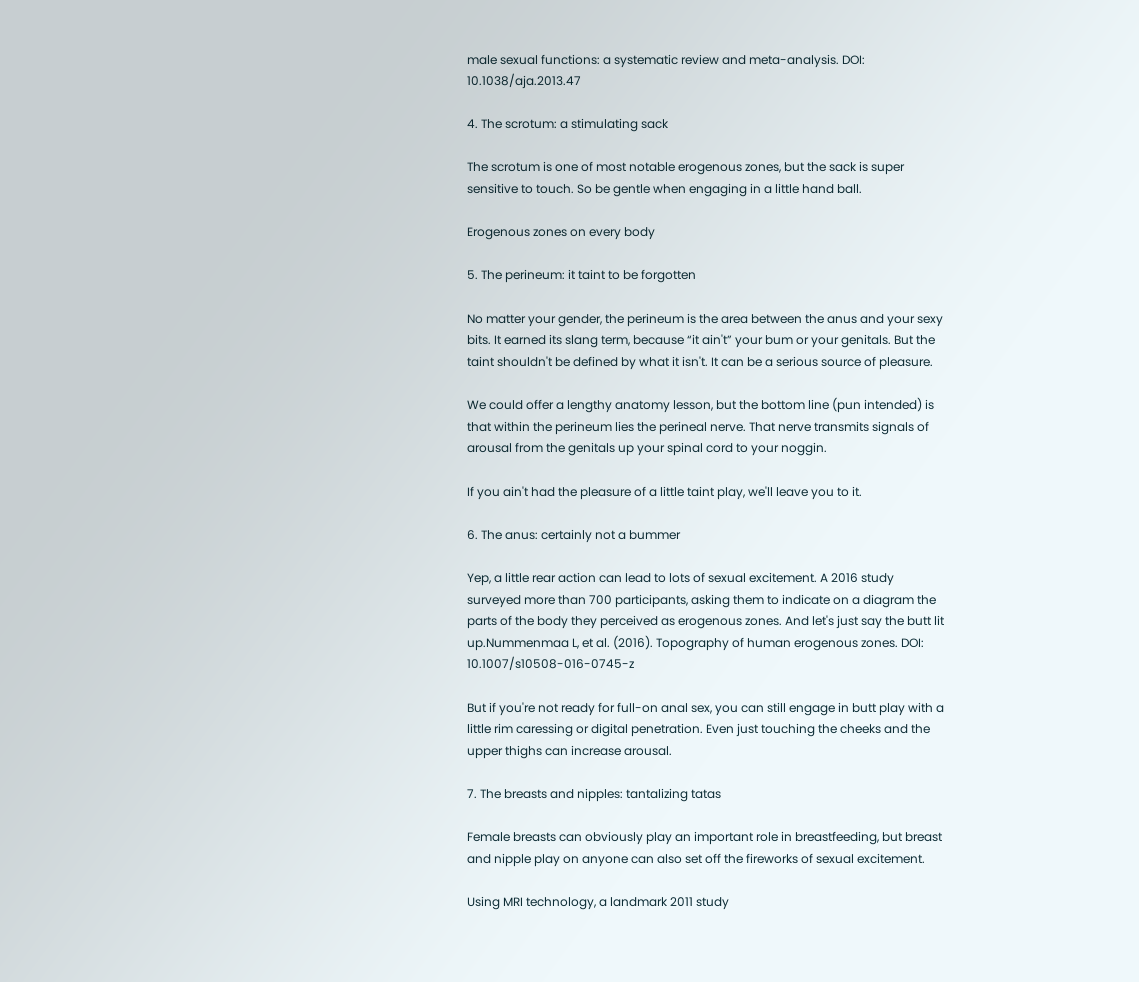male sexual functions: a systematic review and meta-analysis. DOI: 10.1038/aja.2013.47

4. The scrotum: a stimulating sack

The scrotum is one of most notable erogenous zones, but the sack is super sensitive to touch. So be gentle when engaging in a little hand ball.

Erogenous zones on every body

5. The perineum: it taint to be forgotten

No matter your gender, the perineum is the area between the anus and your sexy bits. It earned its slang term, because “it ain't” your bum or your genitals. But the taint shouldn't be defined by what it isn't. It can be a serious source of pleasure.

We could offer a lengthy anatomy lesson, but the bottom line (pun intended) is that within the perineum lies the perineal nerve. That nerve transmits signals of arousal from the genitals up your spinal cord to your noggin.

If you ain't had the pleasure of a little taint play, we'll leave you to it.

6. The anus: certainly not a bummer

Yep, a little rear action can lead to lots of sexual excitement. A 2016 study surveyed more than 700 participants, asking them to indicate on a diagram the parts of the body they perceived as erogenous zones. And let's just say the butt lit up.Nummenmaa L, et al. (2016). Topography of human erogenous zones. DOI: 10.1007/s10508-016-0745-z

But if you're not ready for full-on anal sex, you can still engage in butt play with a little rim caressing or digital penetration. Even just touching the cheeks and the upper thighs can increase arousal.

7. The breasts and nipples: tantalizing tatas

Female breasts can obviously play an important role in breastfeeding, but breast and nipple play on anyone can also set off the fireworks of sexual excitement.

Using MRI technology, a landmark 2011 study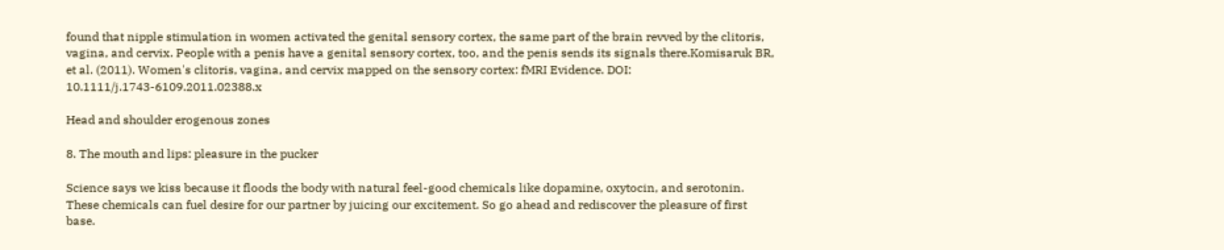found that nipple stimulation in women activated the genital sensory cortex, the same part of the brain revved by the clitoris, vagina, and cervix. People with a penis have a genital sensory cortex, too, and the penis sends its signals there.Komisaruk BR, et al. (2011). Women's clitoris, vagina, and cervix mapped on the sensory cortex: fMRI Evidence. DOI: 10.1111/j.1743-6109.2011.02388.x

Head and shoulder erogenous zones

8. The mouth and lips: pleasure in the pucker

Science says we kiss because it floods the body with natural feel-good chemicals like dopamine, oxytocin, and serotonin. These chemicals can fuel desire for our partner by juicing our excitement. So go ahead and rediscover the pleasure of first base.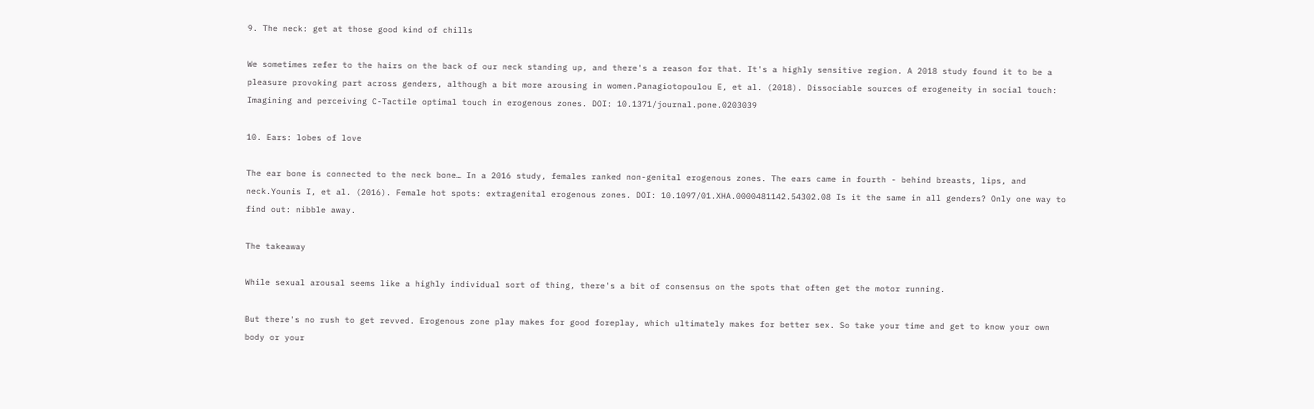9. The neck: get at those good kind of chills

We sometimes refer to the hairs on the back of our neck standing up, and there's a reason for that. It's a highly sensitive region. A 2018 study found it to be a pleasure provoking part across genders, although a bit more arousing in women.Panagiotopoulou E, et al. (2018). Dissociable sources of erogeneity in social touch: Imagining and perceiving C-Tactile optimal touch in erogenous zones. DOI: 10.1371/journal.pone.0203039

10. Ears: lobes of love

The ear bone is connected to the neck bone… In a 2016 study, females ranked non-genital erogenous zones. The ears came in fourth - behind breasts, lips, and neck.Younis I, et al. (2016). Female hot spots: extragenital erogenous zones. DOI: 10.1097/01.XHA.0000481142.54302.08 Is it the same in all genders? Only one way to find out: nibble away.

The takeaway

While sexual arousal seems like a highly individual sort of thing, there's a bit of consensus on the spots that often get the motor running.

But there's no rush to get revved. Erogenous zone play makes for good foreplay, which ultimately makes for better sex. So take your time and get to know your own body or your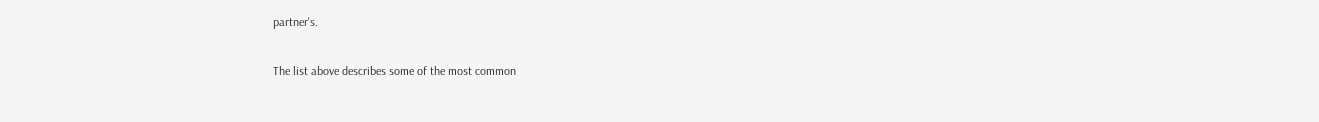partner's.

The list above describes some of the most common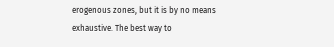erogenous zones, but it is by no means exhaustive. The best way to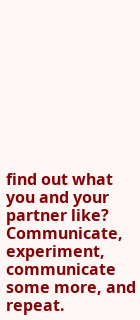find out what you and your partner like? Communicate, experiment, communicate some more, and repeat.